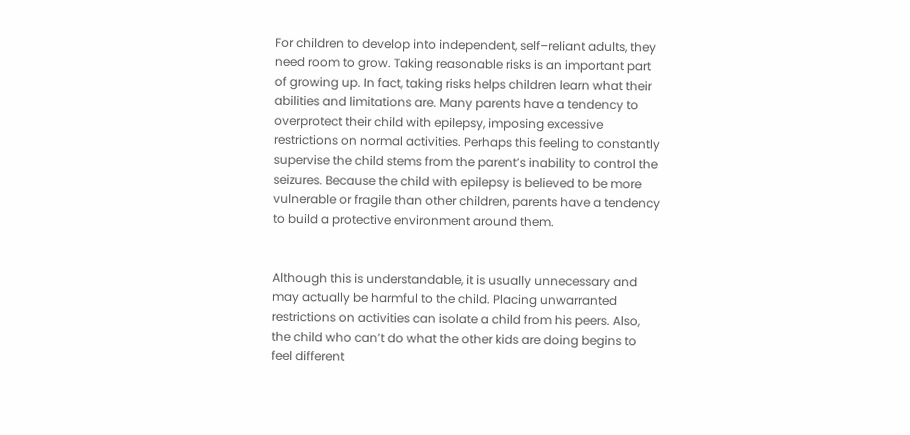For children to develop into independent, self–reliant adults, they need room to grow. Taking reasonable risks is an important part of growing up. In fact, taking risks helps children learn what their abilities and limitations are. Many parents have a tendency to overprotect their child with epilepsy, imposing excessive restrictions on normal activities. Perhaps this feeling to constantly supervise the child stems from the parent’s inability to control the seizures. Because the child with epilepsy is believed to be more vulnerable or fragile than other children, parents have a tendency to build a protective environment around them.


Although this is understandable, it is usually unnecessary and may actually be harmful to the child. Placing unwarranted restrictions on activities can isolate a child from his peers. Also, the child who can’t do what the other kids are doing begins to feel different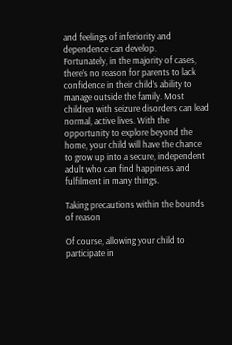and feelings of inferiority and dependence can develop.
Fortunately, in the majority of cases, there’s no reason for parents to lack confidence in their child’s ability to manage outside the family. Most children with seizure disorders can lead normal, active lives. With the opportunity to explore beyond the home, your child will have the chance to grow up into a secure, independent adult who can find happiness and fulfilment in many things.

Taking precautions within the bounds of reason

Of course, allowing your child to participate in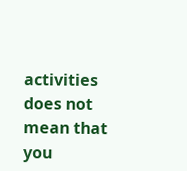activities does not mean that you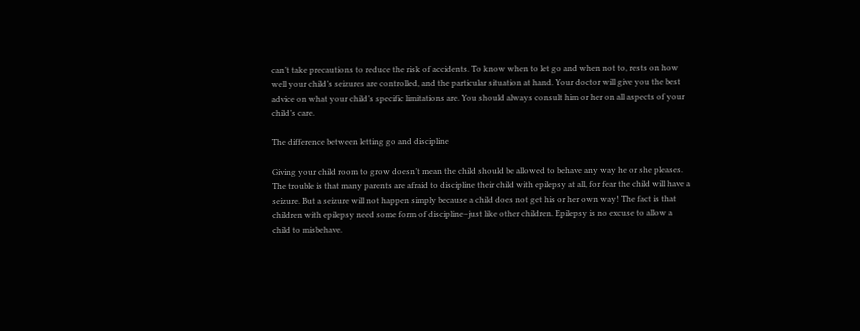can’t take precautions to reduce the risk of accidents. To know when to let go and when not to, rests on how well your child’s seizures are controlled, and the particular situation at hand. Your doctor will give you the best advice on what your child’s specific limitations are. You should always consult him or her on all aspects of your child’s care.

The difference between letting go and discipline

Giving your child room to grow doesn’t mean the child should be allowed to behave any way he or she pleases. The trouble is that many parents are afraid to discipline their child with epilepsy at all, for fear the child will have a seizure. But a seizure will not happen simply because a child does not get his or her own way! The fact is that children with epilepsy need some form of discipline–just like other children. Epilepsy is no excuse to allow a child to misbehave.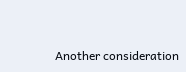Another consideration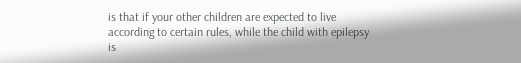is that if your other children are expected to live according to certain rules, while the child with epilepsy is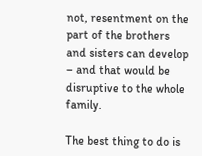not, resentment on the part of the brothers and sisters can develop – and that would be disruptive to the whole family.

The best thing to do is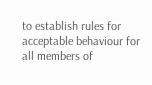to establish rules for acceptable behaviour for all members of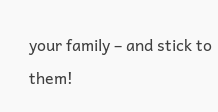your family – and stick to them!